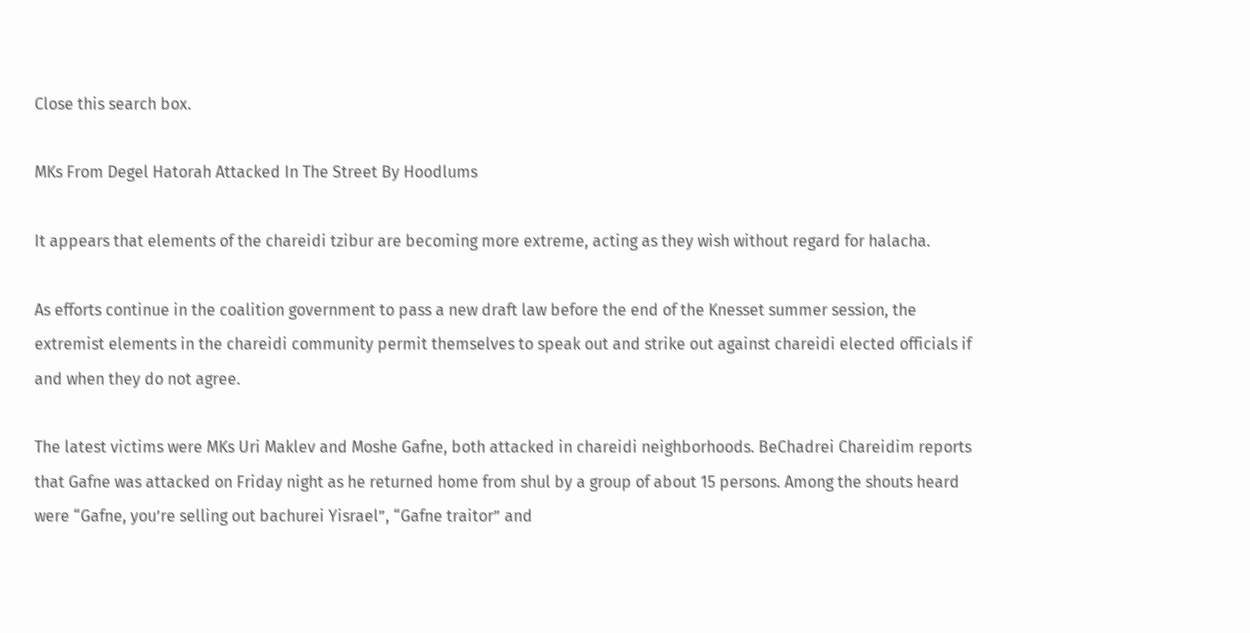Close this search box.

MKs From Degel Hatorah Attacked In The Street By Hoodlums

It appears that elements of the chareidi tzibur are becoming more extreme, acting as they wish without regard for halacha.

As efforts continue in the coalition government to pass a new draft law before the end of the Knesset summer session, the extremist elements in the chareidi community permit themselves to speak out and strike out against chareidi elected officials if and when they do not agree.

The latest victims were MKs Uri Maklev and Moshe Gafne, both attacked in chareidi neighborhoods. BeChadrei Chareidim reports that Gafne was attacked on Friday night as he returned home from shul by a group of about 15 persons. Among the shouts heard were “Gafne, you’re selling out bachurei Yisrael”, “Gafne traitor” and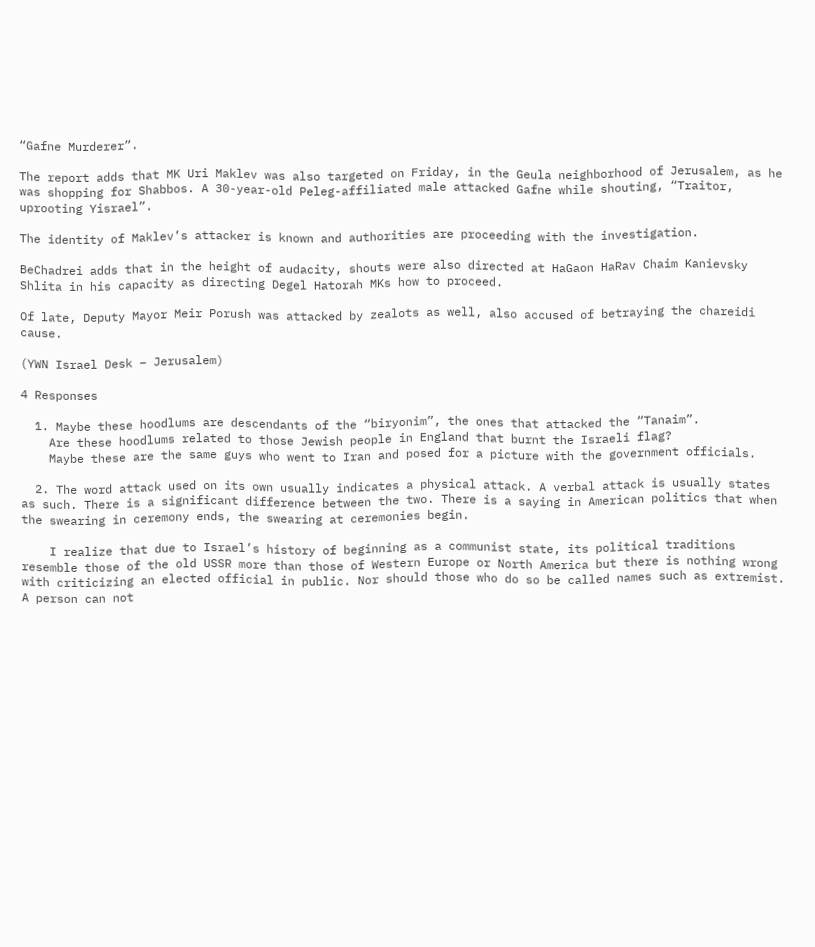“Gafne Murderer”.

The report adds that MK Uri Maklev was also targeted on Friday, in the Geula neighborhood of Jerusalem, as he was shopping for Shabbos. A 30-year-old Peleg-affiliated male attacked Gafne while shouting, “Traitor, uprooting Yisrael”.

The identity of Maklev’s attacker is known and authorities are proceeding with the investigation.

BeChadrei adds that in the height of audacity, shouts were also directed at HaGaon HaRav Chaim Kanievsky Shlita in his capacity as directing Degel Hatorah MKs how to proceed.

Of late, Deputy Mayor Meir Porush was attacked by zealots as well, also accused of betraying the chareidi cause.

(YWN Israel Desk – Jerusalem)

4 Responses

  1. Maybe these hoodlums are descendants of the “biryonim”, the ones that attacked the “Tanaim”.
    Are these hoodlums related to those Jewish people in England that burnt the Israeli flag?
    Maybe these are the same guys who went to Iran and posed for a picture with the government officials.

  2. The word attack used on its own usually indicates a physical attack. A verbal attack is usually states as such. There is a significant difference between the two. There is a saying in American politics that when the swearing in ceremony ends, the swearing at ceremonies begin.

    I realize that due to Israel’s history of beginning as a communist state, its political traditions resemble those of the old USSR more than those of Western Europe or North America but there is nothing wrong with criticizing an elected official in public. Nor should those who do so be called names such as extremist. A person can not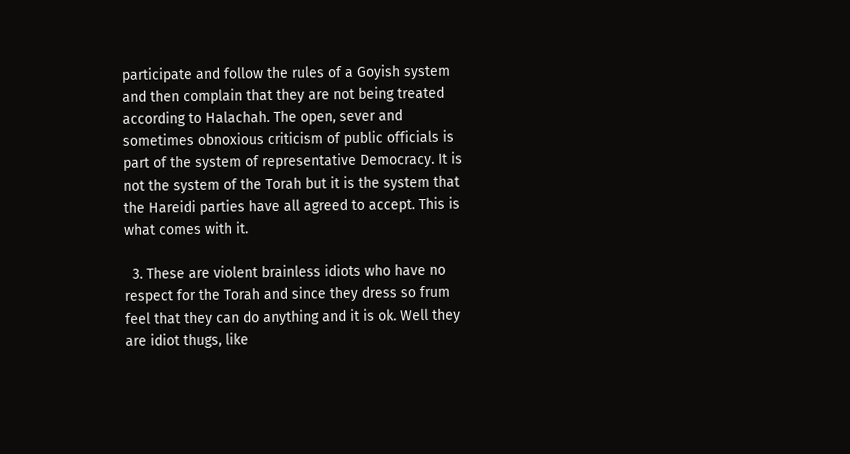participate and follow the rules of a Goyish system and then complain that they are not being treated according to Halachah. The open, sever and sometimes obnoxious criticism of public officials is part of the system of representative Democracy. It is not the system of the Torah but it is the system that the Hareidi parties have all agreed to accept. This is what comes with it.

  3. These are violent brainless idiots who have no respect for the Torah and since they dress so frum feel that they can do anything and it is ok. Well they are idiot thugs, like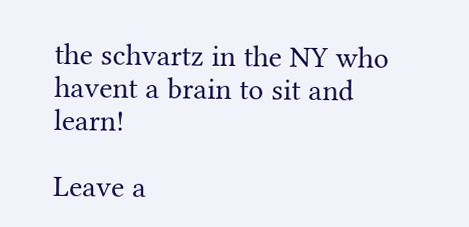the schvartz in the NY who havent a brain to sit and learn!

Leave a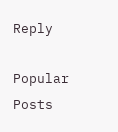Reply

Popular Posts